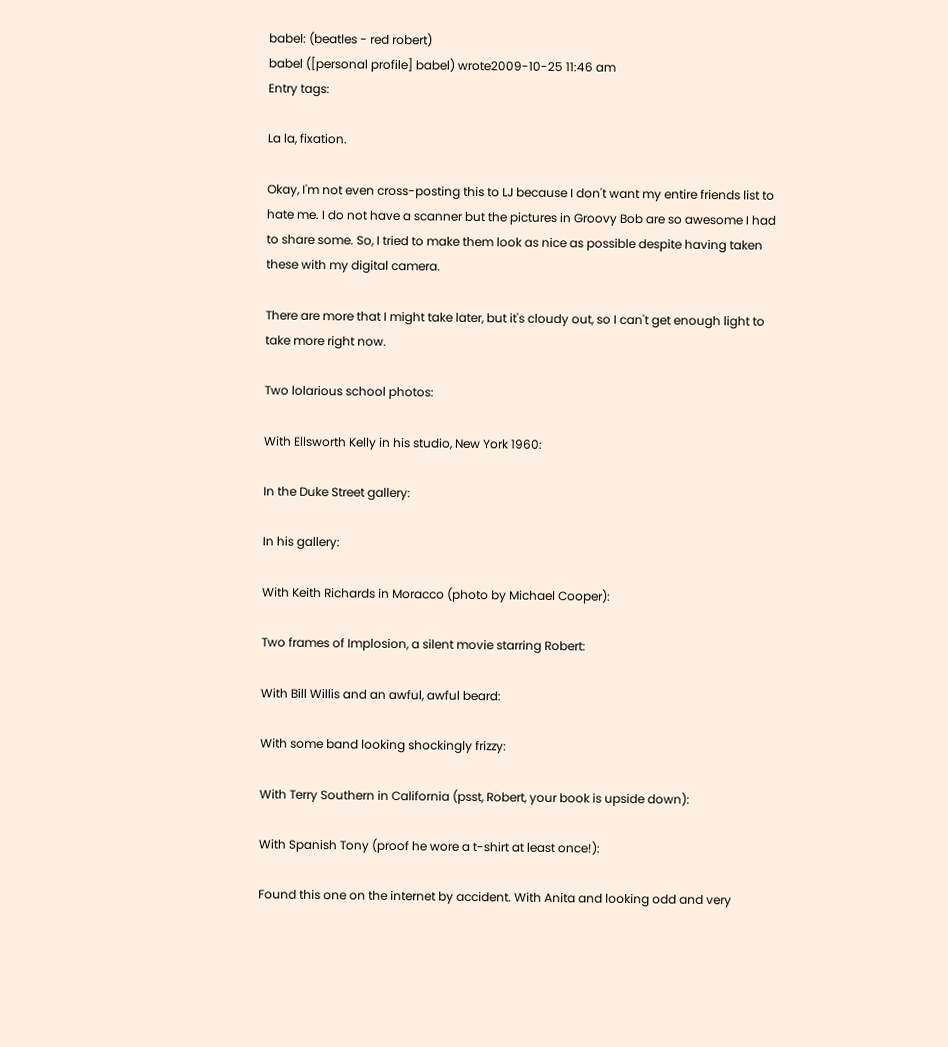babel: (beatles - red robert)
babel ([personal profile] babel) wrote2009-10-25 11:46 am
Entry tags:

La la, fixation.

Okay, I'm not even cross-posting this to LJ because I don't want my entire friends list to hate me. I do not have a scanner but the pictures in Groovy Bob are so awesome I had to share some. So, I tried to make them look as nice as possible despite having taken these with my digital camera.

There are more that I might take later, but it's cloudy out, so I can't get enough light to take more right now.

Two lolarious school photos:

With Ellsworth Kelly in his studio, New York 1960:

In the Duke Street gallery:

In his gallery:

With Keith Richards in Moracco (photo by Michael Cooper):

Two frames of Implosion, a silent movie starring Robert:

With Bill Willis and an awful, awful beard:

With some band looking shockingly frizzy:

With Terry Southern in California (psst, Robert, your book is upside down):

With Spanish Tony (proof he wore a t-shirt at least once!):

Found this one on the internet by accident. With Anita and looking odd and very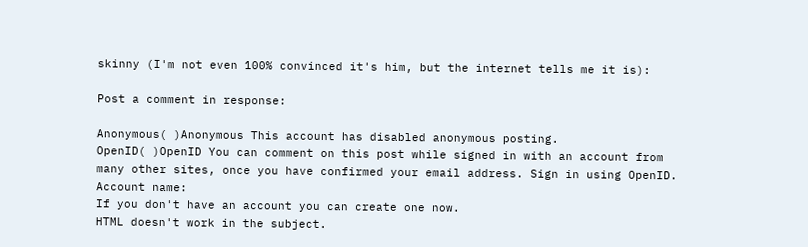skinny (I'm not even 100% convinced it's him, but the internet tells me it is):

Post a comment in response:

Anonymous( )Anonymous This account has disabled anonymous posting.
OpenID( )OpenID You can comment on this post while signed in with an account from many other sites, once you have confirmed your email address. Sign in using OpenID.
Account name:
If you don't have an account you can create one now.
HTML doesn't work in the subject.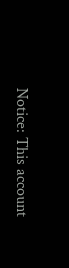Notice: This account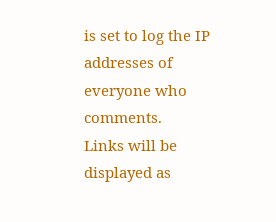is set to log the IP addresses of everyone who comments.
Links will be displayed as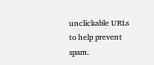unclickable URLs to help prevent spam.